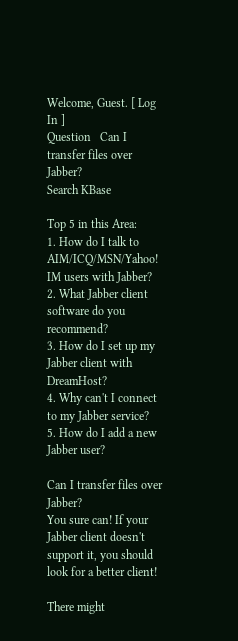Welcome, Guest. [ Log In ]
Question   Can I transfer files over Jabber?
Search KBase

Top 5 in this Area:
1. How do I talk to AIM/ICQ/MSN/Yahoo! IM users with Jabber?
2. What Jabber client software do you recommend?
3. How do I set up my Jabber client with DreamHost?
4. Why can't I connect to my Jabber service?
5. How do I add a new Jabber user?

Can I transfer files over Jabber?
You sure can! If your Jabber client doesn't support it, you should look for a better client!

There might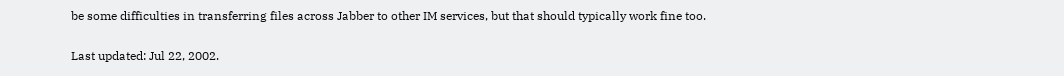be some difficulties in transferring files across Jabber to other IM services, but that should typically work fine too.

Last updated: Jul 22, 2002.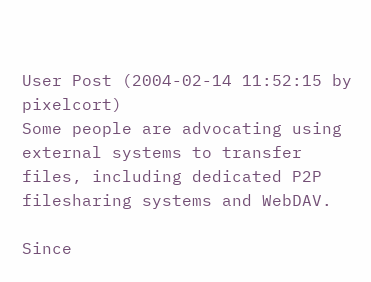User Post (2004-02-14 11:52:15 by pixelcort)
Some people are advocating using external systems to transfer files, including dedicated P2P filesharing systems and WebDAV.

Since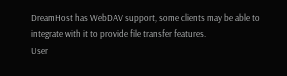DreamHost has WebDAV support, some clients may be able to integrate with it to provide file transfer features.
User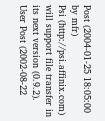Post (2004-01-25 18:05:00 by mfr)
Psi (http://psi.affinix.com) will support file transfer in its next version (0.9.2).
User Post (2002-08-22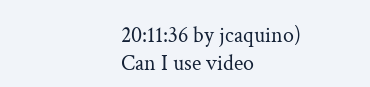20:11:36 by jcaquino)
Can I use video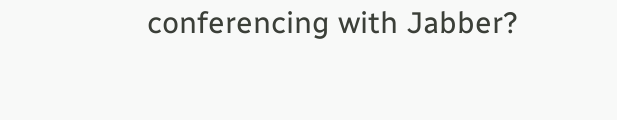conferencing with Jabber?